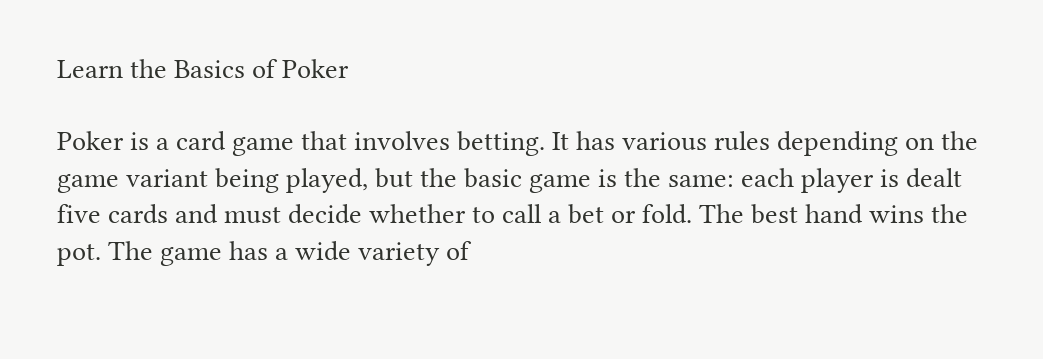Learn the Basics of Poker

Poker is a card game that involves betting. It has various rules depending on the game variant being played, but the basic game is the same: each player is dealt five cards and must decide whether to call a bet or fold. The best hand wins the pot. The game has a wide variety of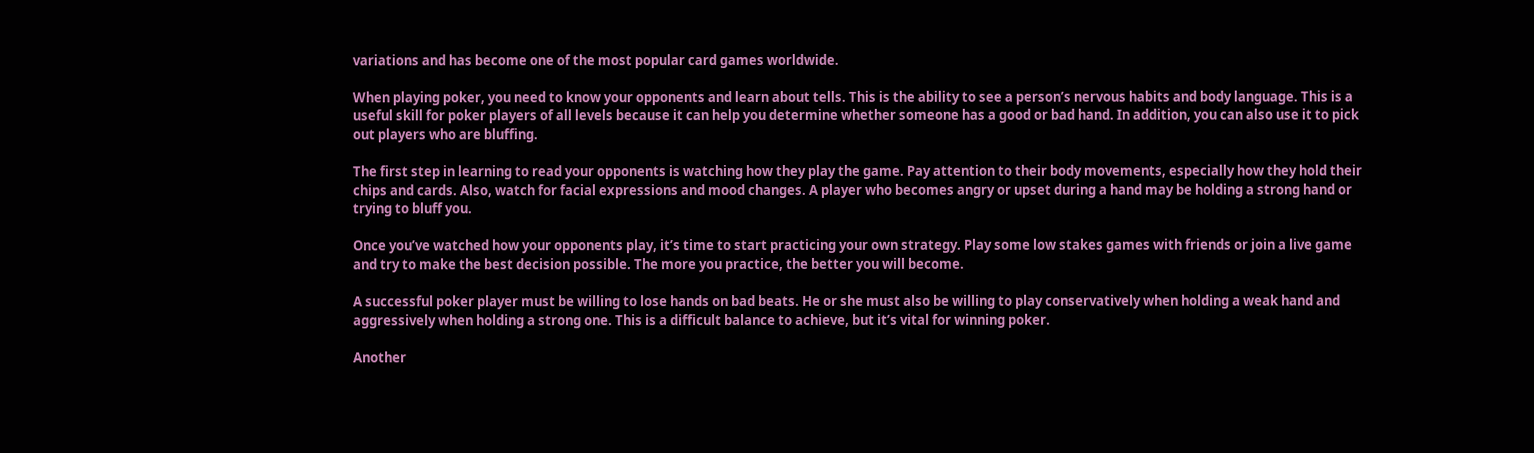variations and has become one of the most popular card games worldwide.

When playing poker, you need to know your opponents and learn about tells. This is the ability to see a person’s nervous habits and body language. This is a useful skill for poker players of all levels because it can help you determine whether someone has a good or bad hand. In addition, you can also use it to pick out players who are bluffing.

The first step in learning to read your opponents is watching how they play the game. Pay attention to their body movements, especially how they hold their chips and cards. Also, watch for facial expressions and mood changes. A player who becomes angry or upset during a hand may be holding a strong hand or trying to bluff you.

Once you’ve watched how your opponents play, it’s time to start practicing your own strategy. Play some low stakes games with friends or join a live game and try to make the best decision possible. The more you practice, the better you will become.

A successful poker player must be willing to lose hands on bad beats. He or she must also be willing to play conservatively when holding a weak hand and aggressively when holding a strong one. This is a difficult balance to achieve, but it’s vital for winning poker.

Another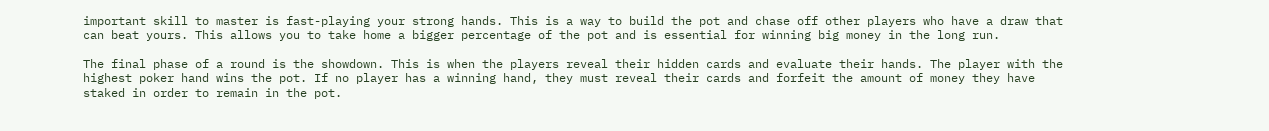important skill to master is fast-playing your strong hands. This is a way to build the pot and chase off other players who have a draw that can beat yours. This allows you to take home a bigger percentage of the pot and is essential for winning big money in the long run.

The final phase of a round is the showdown. This is when the players reveal their hidden cards and evaluate their hands. The player with the highest poker hand wins the pot. If no player has a winning hand, they must reveal their cards and forfeit the amount of money they have staked in order to remain in the pot.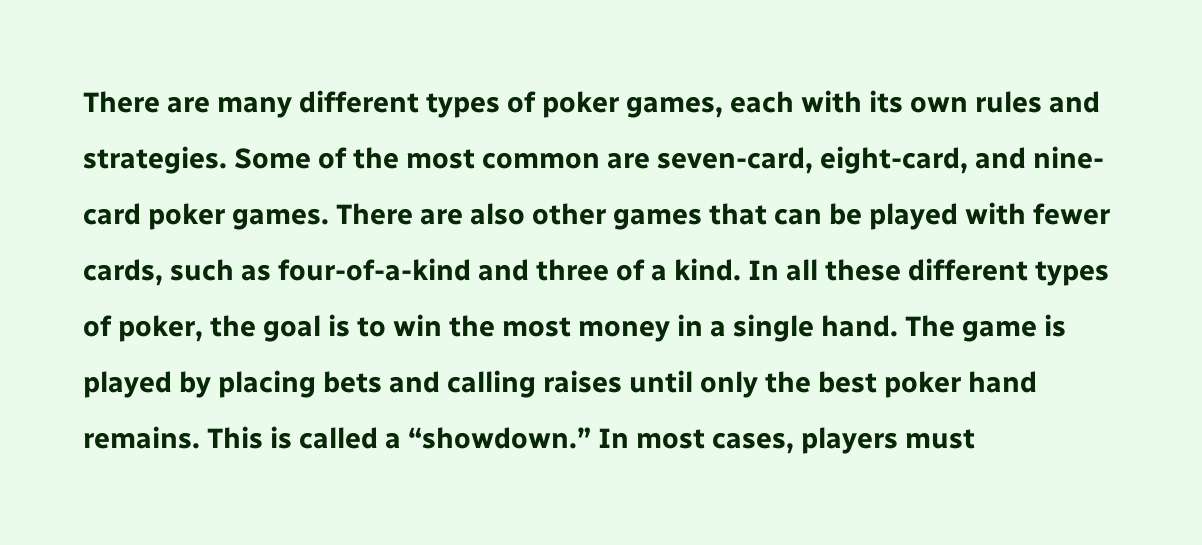There are many different types of poker games, each with its own rules and strategies. Some of the most common are seven-card, eight-card, and nine-card poker games. There are also other games that can be played with fewer cards, such as four-of-a-kind and three of a kind. In all these different types of poker, the goal is to win the most money in a single hand. The game is played by placing bets and calling raises until only the best poker hand remains. This is called a “showdown.” In most cases, players must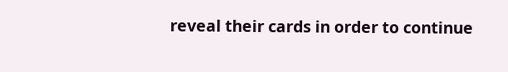reveal their cards in order to continue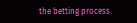the betting process.